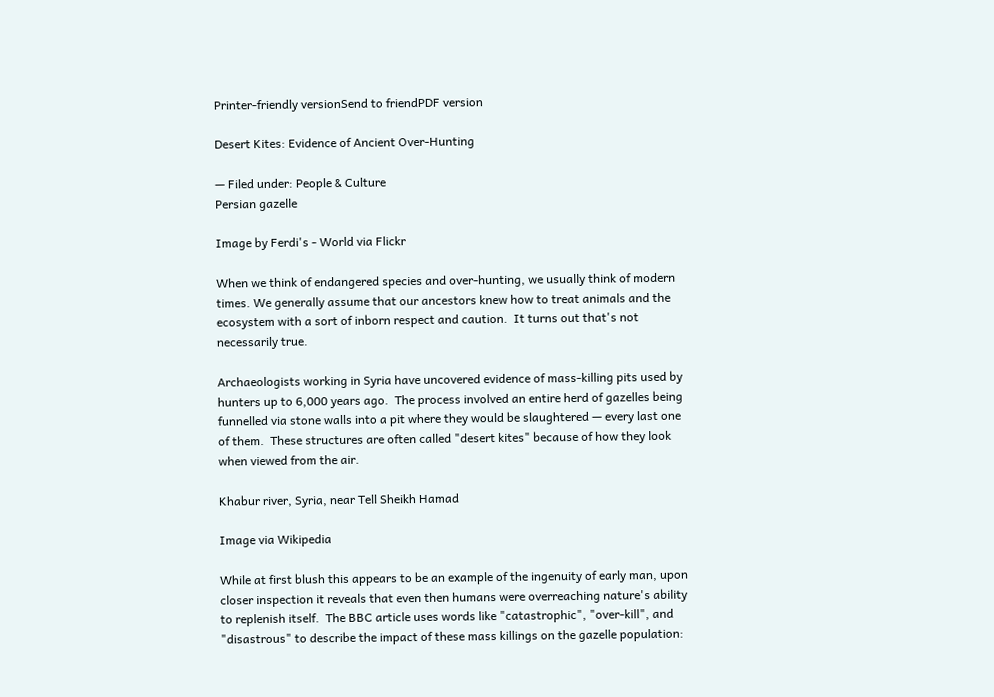Printer-friendly versionSend to friendPDF version

Desert Kites: Evidence of Ancient Over-Hunting

— Filed under: People & Culture
Persian gazelle

Image by Ferdi's - World via Flickr

When we think of endangered species and over-hunting, we usually think of modern times. We generally assume that our ancestors knew how to treat animals and the ecosystem with a sort of inborn respect and caution.  It turns out that's not necessarily true.

Archaeologists working in Syria have uncovered evidence of mass-killing pits used by hunters up to 6,000 years ago.  The process involved an entire herd of gazelles being funnelled via stone walls into a pit where they would be slaughtered — every last one of them.  These structures are often called "desert kites" because of how they look when viewed from the air.

Khabur river, Syria, near Tell Sheikh Hamad

Image via Wikipedia

While at first blush this appears to be an example of the ingenuity of early man, upon closer inspection it reveals that even then humans were overreaching nature's ability to replenish itself.  The BBC article uses words like "catastrophic", "over-kill", and "disastrous" to describe the impact of these mass killings on the gazelle population: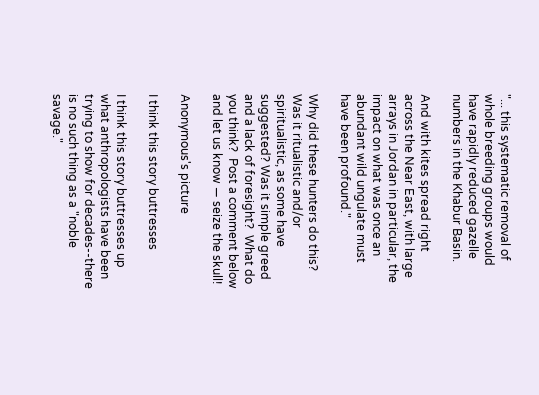"... this systematic removal of whole breeding groups would have rapidly reduced gazelle numbers in the Khabur Basin.

And with kites spread right across the Near East, with large arrays in Jordan in particular, the impact on what was once an abundant wild ungulate must have been profound."

Why did these hunters do this?  Was it ritualistic and/or spiritualistic, as some have suggested? Was it simple greed and a lack of foresight?  What do you think?  Post a comment below and let us know — seize the skull!

Anonymous's picture

I think this story buttresses

I think this story buttresses up what anthropologists have been trying to show for decades--there is no such thing as a "noble savage."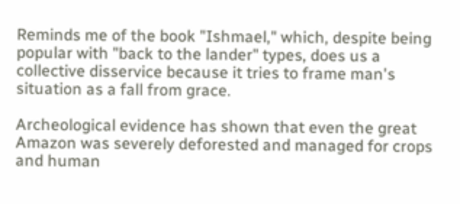Reminds me of the book "Ishmael," which, despite being popular with "back to the lander" types, does us a collective disservice because it tries to frame man's situation as a fall from grace.

Archeological evidence has shown that even the great Amazon was severely deforested and managed for crops and human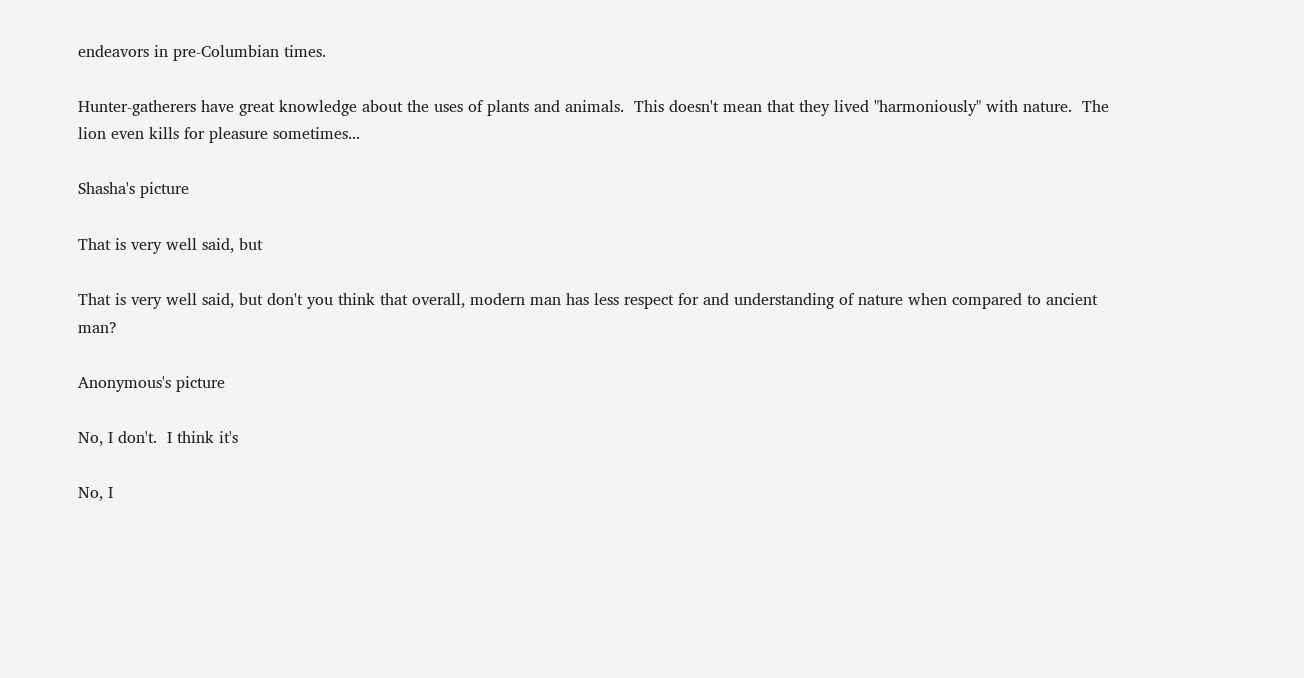endeavors in pre-Columbian times.

Hunter-gatherers have great knowledge about the uses of plants and animals.  This doesn't mean that they lived "harmoniously" with nature.  The lion even kills for pleasure sometimes...

Shasha's picture

That is very well said, but

That is very well said, but don't you think that overall, modern man has less respect for and understanding of nature when compared to ancient man?

Anonymous's picture

No, I don't.  I think it's

No, I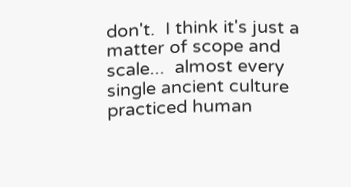don't.  I think it's just a matter of scope and scale...  almost every single ancient culture practiced human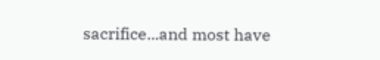sacrifice...and most have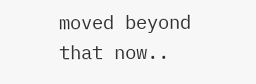moved beyond that now..